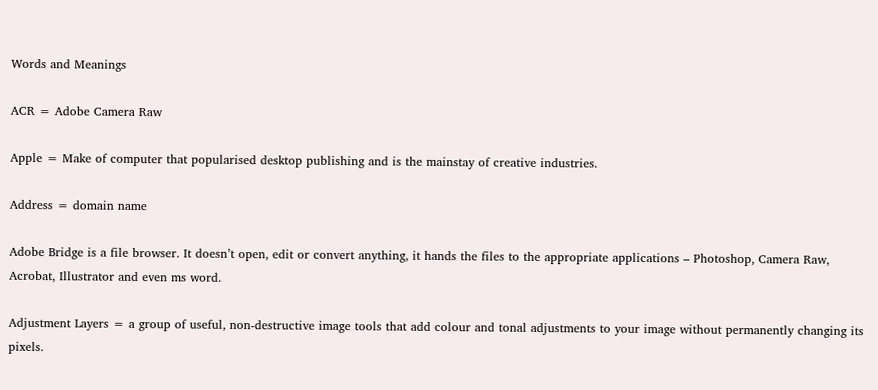Words and Meanings

ACR = Adobe Camera Raw

Apple = Make of computer that popularised desktop publishing and is the mainstay of creative industries.

Address = domain name

Adobe Bridge is a file browser. It doesn’t open, edit or convert anything, it hands the files to the appropriate applications – Photoshop, Camera Raw, Acrobat, Illustrator and even ms word.

Adjustment Layers = a group of useful, non-destructive image tools that add colour and tonal adjustments to your image without permanently changing its pixels.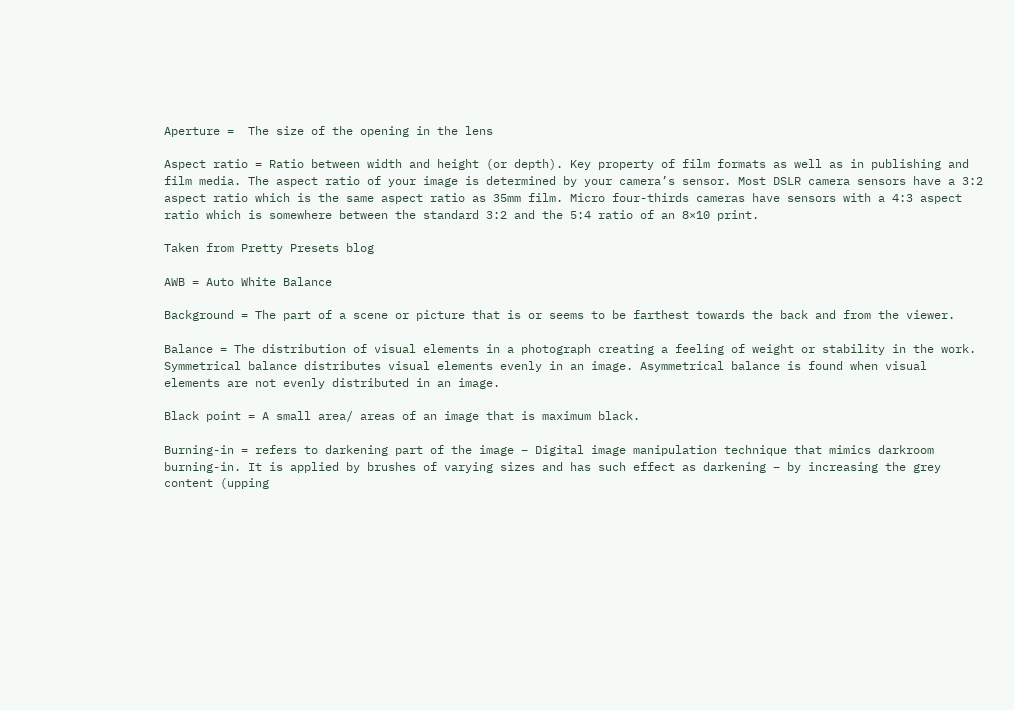Aperture =  The size of the opening in the lens

Aspect ratio = Ratio between width and height (or depth). Key property of film formats as well as in publishing and film media. The aspect ratio of your image is determined by your camera’s sensor. Most DSLR camera sensors have a 3:2 aspect ratio which is the same aspect ratio as 35mm film. Micro four-thirds cameras have sensors with a 4:3 aspect ratio which is somewhere between the standard 3:2 and the 5:4 ratio of an 8×10 print.

Taken from Pretty Presets blog

AWB = Auto White Balance

Background = The part of a scene or picture that is or seems to be farthest towards the back and from the viewer.

Balance = The distribution of visual elements in a photograph creating a feeling of weight or stability in the work. Symmetrical balance distributes visual elements evenly in an image. Asymmetrical balance is found when visual elements are not evenly distributed in an image.

Black point = A small area/ areas of an image that is maximum black.

Burning-in = refers to darkening part of the image – Digital image manipulation technique that mimics darkroom burning-in. It is applied by brushes of varying sizes and has such effect as darkening – by increasing the grey content (upping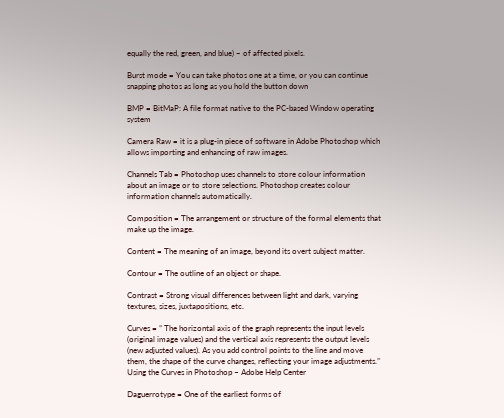equally the red, green, and blue) – of affected pixels.

Burst mode = You can take photos one at a time, or you can continue snapping photos as long as you hold the button down

BMP = BitMaP: A file format native to the PC-based Window operating system

Camera Raw = it is a plug-in piece of software in Adobe Photoshop which allows importing and enhancing of raw images.

Channels Tab = Photoshop uses channels to store colour information about an image or to store selections. Photoshop creates colour information channels automatically.

Composition = The arrangement or structure of the formal elements that make up the image.

Content = The meaning of an image, beyond its overt subject matter.

Contour = The outline of an object or shape.

Contrast = Strong visual differences between light and dark, varying textures, sizes, juxtapositions, etc.

Curves = ” The horizontal axis of the graph represents the input levels (original image values) and the vertical axis represents the output levels (new adjusted values). As you add control points to the line and move them, the shape of the curve changes, reflecting your image adjustments.” Using the Curves in Photoshop – Adobe Help Center

Daguerrotype = One of the earliest forms of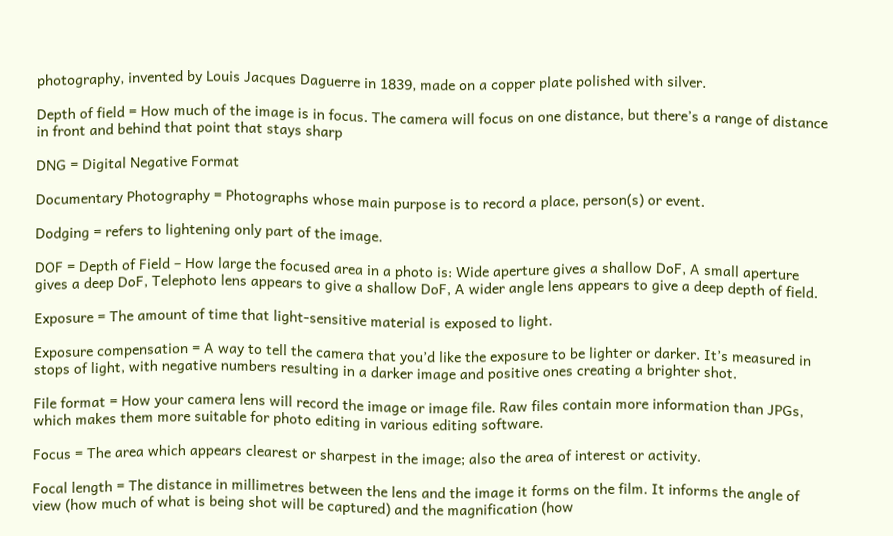photography, invented by Louis Jacques Daguerre in 1839, made on a copper plate polished with silver.

Depth of field = How much of the image is in focus. The camera will focus on one distance, but there’s a range of distance in front and behind that point that stays sharp

DNG = Digital Negative Format

Documentary Photography = Photographs whose main purpose is to record a place, person(s) or event.

Dodging = refers to lightening only part of the image.

DOF = Depth of Field – How large the focused area in a photo is: Wide aperture gives a shallow DoF, A small aperture gives a deep DoF, Telephoto lens appears to give a shallow DoF, A wider angle lens appears to give a deep depth of field.

Exposure = The amount of time that light-sensitive material is exposed to light.

Exposure compensation = A way to tell the camera that you’d like the exposure to be lighter or darker. It’s measured in stops of light, with negative numbers resulting in a darker image and positive ones creating a brighter shot.

File format = How your camera lens will record the image or image file. Raw files contain more information than JPGs, which makes them more suitable for photo editing in various editing software.

Focus = The area which appears clearest or sharpest in the image; also the area of interest or activity.

Focal length = The distance in millimetres between the lens and the image it forms on the film. It informs the angle of view (how much of what is being shot will be captured) and the magnification (how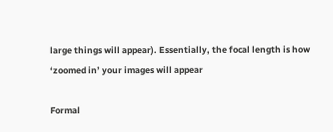large things will appear). Essentially, the focal length is how ‘zoomed in’ your images will appear

Formal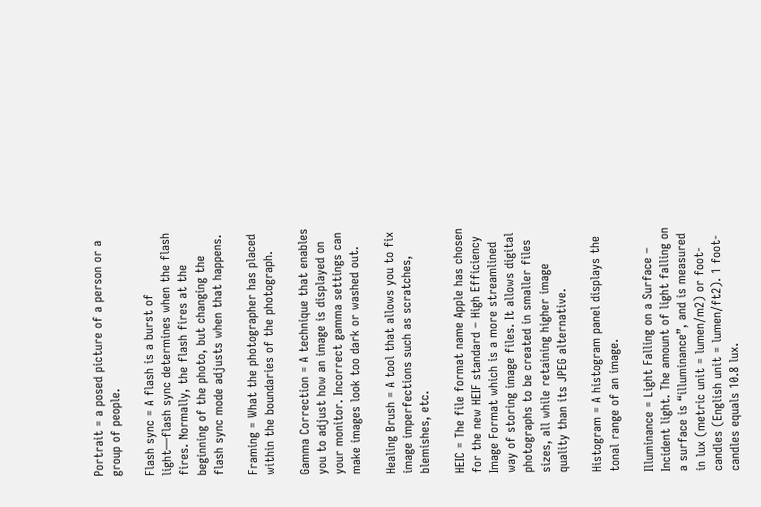Portrait = a posed picture of a person or a group of people.

Flash sync = A flash is a burst of light—flash sync determines when the flash fires. Normally, the flash fires at the beginning of the photo, but changing the flash sync mode adjusts when that happens.

Framing = What the photographer has placed within the boundaries of the photograph.

Gamma Correction = A technique that enables you to adjust how an image is displayed on your monitor. Incorrect gamma settings can make images look too dark or washed out.

Healing Brush = A tool that allows you to fix image imperfections such as scratches, blemishes, etc.

HEIC = The file format name Apple has chosen for the new HEIF standard – High Efficiency Image Format which is a more streamlined way of storing image files. It allows digital photographs to be created in smaller files sizes, all while retaining higher image quality than its JPEG alternative.

Histogram = A histogram panel displays the tonal range of an image.

Illuminance = Light Falling on a Surface – Incident light. The amount of light falling on a surface is “illuminance”, and is measured in lux (metric unit = lumen/m2) or foot-candles (English unit = lumen/ft2). 1 foot-candles equals 10.8 lux.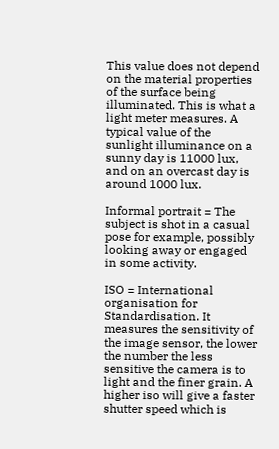This value does not depend on the material properties of the surface being illuminated. This is what a light meter measures. A typical value of the sunlight illuminance on a sunny day is 11000 lux, and on an overcast day is around 1000 lux.

Informal portrait = The subject is shot in a casual pose for example, possibly looking away or engaged in some activity.

ISO = International organisation for Standardisation. It measures the sensitivity of the image sensor, the lower the number the less sensitive the camera is to light and the finer grain. A higher iso will give a faster shutter speed which is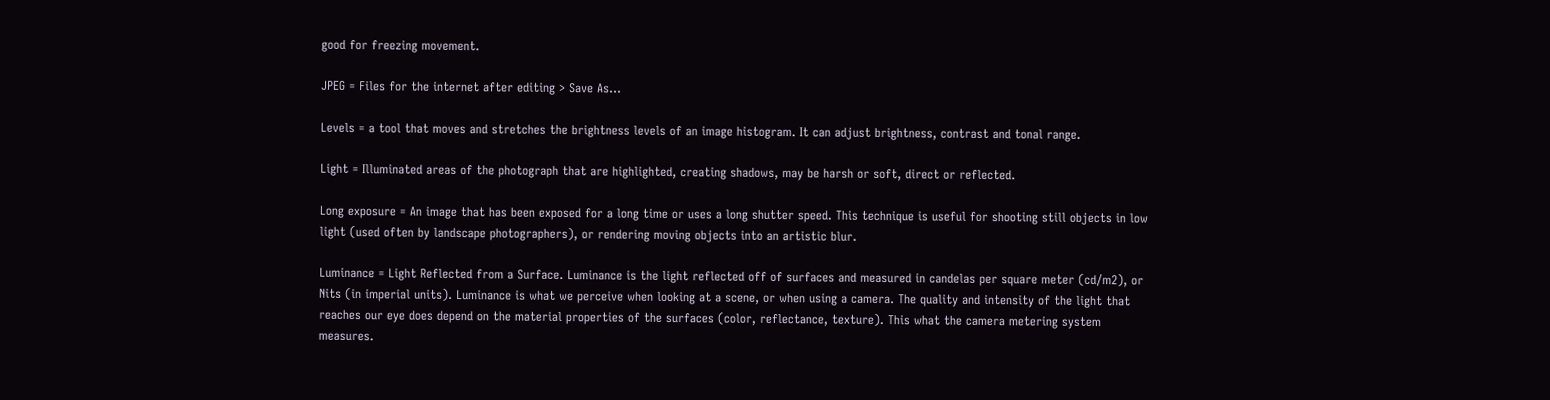good for freezing movement.

JPEG = Files for the internet after editing > Save As…

Levels = a tool that moves and stretches the brightness levels of an image histogram. It can adjust brightness, contrast and tonal range.

Light = Illuminated areas of the photograph that are highlighted, creating shadows, may be harsh or soft, direct or reflected.

Long exposure = An image that has been exposed for a long time or uses a long shutter speed. This technique is useful for shooting still objects in low light (used often by landscape photographers), or rendering moving objects into an artistic blur.

Luminance = Light Reflected from a Surface. Luminance is the light reflected off of surfaces and measured in candelas per square meter (cd/m2), or Nits (in imperial units). Luminance is what we perceive when looking at a scene, or when using a camera. The quality and intensity of the light that reaches our eye does depend on the material properties of the surfaces (color, reflectance, texture). This what the camera metering system measures.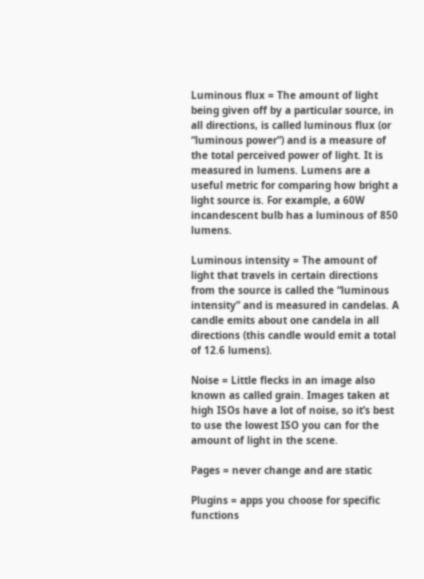Luminous flux = The amount of light being given off by a particular source, in all directions, is called luminous flux (or “luminous power”) and is a measure of the total perceived power of light. It is measured in lumens. Lumens are a useful metric for comparing how bright a light source is. For example, a 60W incandescent bulb has a luminous of 850 lumens.

Luminous intensity = The amount of light that travels in certain directions from the source is called the “luminous intensity” and is measured in candelas. A candle emits about one candela in all directions (this candle would emit a total of 12.6 lumens).

Noise = Little flecks in an image also known as called grain. Images taken at high ISOs have a lot of noise, so it’s best to use the lowest ISO you can for the amount of light in the scene.

Pages = never change and are static

Plugins = apps you choose for specific functions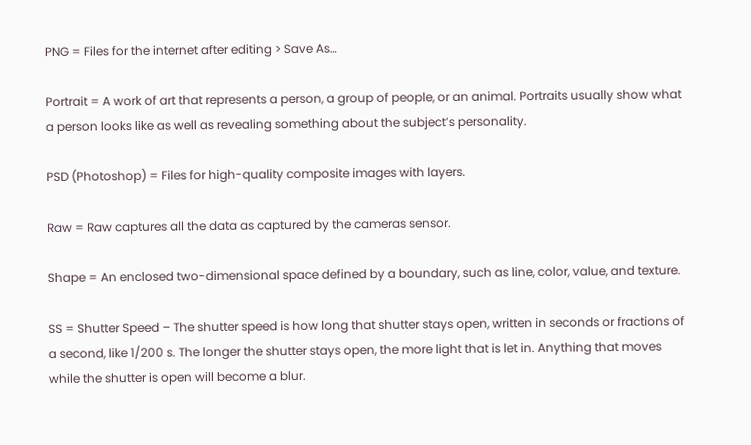PNG = Files for the internet after editing > Save As…

Portrait = A work of art that represents a person, a group of people, or an animal. Portraits usually show what a person looks like as well as revealing something about the subject’s personality.

PSD (Photoshop) = Files for high-quality composite images with layers.

Raw = Raw captures all the data as captured by the cameras sensor.

Shape = An enclosed two-dimensional space defined by a boundary, such as line, color, value, and texture.

SS = Shutter Speed – The shutter speed is how long that shutter stays open, written in seconds or fractions of a second, like 1/200 s. The longer the shutter stays open, the more light that is let in. Anything that moves while the shutter is open will become a blur.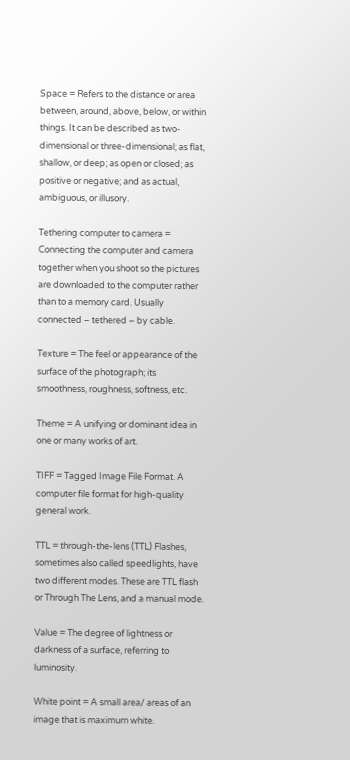Space = Refers to the distance or area between, around, above, below, or within things. It can be described as two-dimensional or three-dimensional; as flat, shallow, or deep; as open or closed; as positive or negative; and as actual, ambiguous, or illusory.

Tethering computer to camera = Connecting the computer and camera together when you shoot so the pictures are downloaded to the computer rather than to a memory card. Usually connected – tethered – by cable.

Texture = The feel or appearance of the surface of the photograph; its smoothness, roughness, softness, etc.

Theme = A unifying or dominant idea in one or many works of art.

TIFF = Tagged Image File Format. A computer file format for high-quality general work.

TTL = through-the-lens (TTL) Flashes, sometimes also called speedlights, have two different modes. These are TTL flash or Through The Lens, and a manual mode.

Value = The degree of lightness or darkness of a surface, referring to luminosity.

White point = A small area/ areas of an image that is maximum white.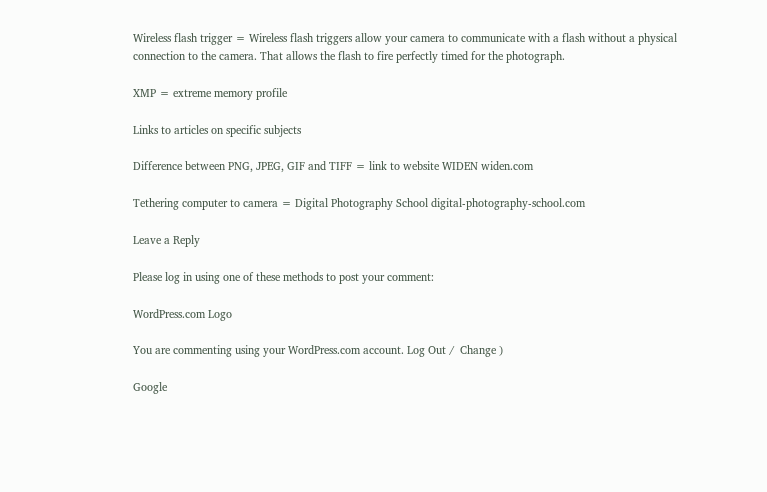Wireless flash trigger = Wireless flash triggers allow your camera to communicate with a flash without a physical connection to the camera. That allows the flash to fire perfectly timed for the photograph.

XMP = extreme memory profile

Links to articles on specific subjects

Difference between PNG, JPEG, GIF and TIFF = link to website WIDEN widen.com

Tethering computer to camera = Digital Photography School digital-photography-school.com

Leave a Reply

Please log in using one of these methods to post your comment:

WordPress.com Logo

You are commenting using your WordPress.com account. Log Out /  Change )

Google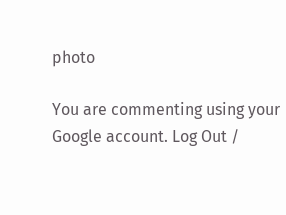photo

You are commenting using your Google account. Log Out /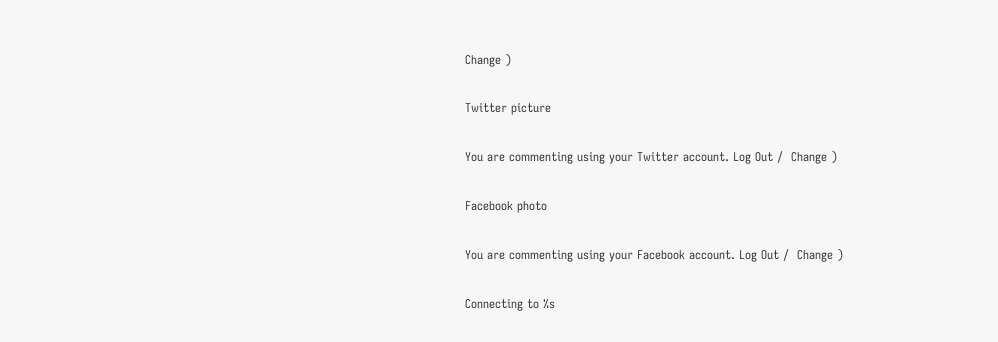Change )

Twitter picture

You are commenting using your Twitter account. Log Out /  Change )

Facebook photo

You are commenting using your Facebook account. Log Out /  Change )

Connecting to %s